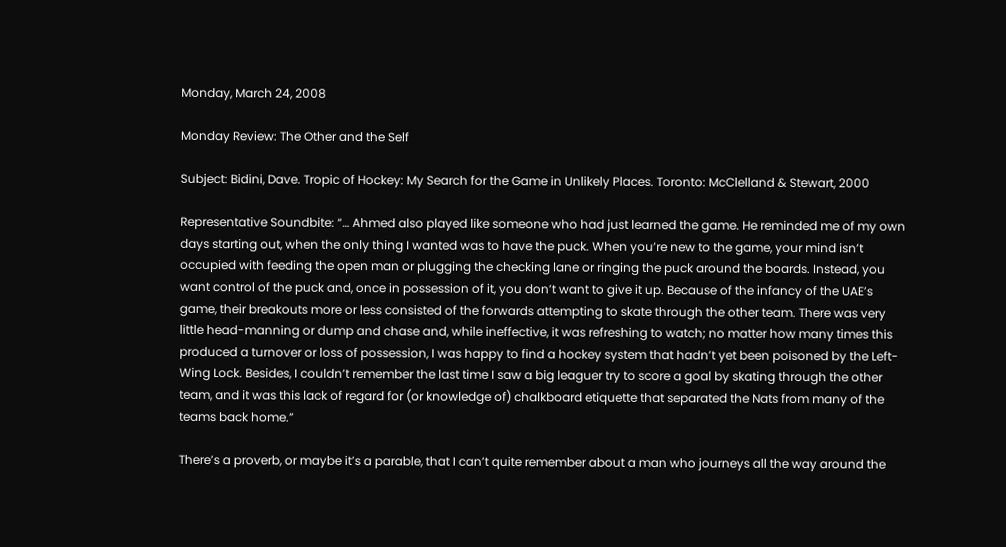Monday, March 24, 2008

Monday Review: The Other and the Self

Subject: Bidini, Dave. Tropic of Hockey: My Search for the Game in Unlikely Places. Toronto: McClelland & Stewart, 2000

Representative Soundbite: “… Ahmed also played like someone who had just learned the game. He reminded me of my own days starting out, when the only thing I wanted was to have the puck. When you’re new to the game, your mind isn’t occupied with feeding the open man or plugging the checking lane or ringing the puck around the boards. Instead, you want control of the puck and, once in possession of it, you don’t want to give it up. Because of the infancy of the UAE’s game, their breakouts more or less consisted of the forwards attempting to skate through the other team. There was very little head-manning or dump and chase and, while ineffective, it was refreshing to watch; no matter how many times this produced a turnover or loss of possession, I was happy to find a hockey system that hadn’t yet been poisoned by the Left-Wing Lock. Besides, I couldn’t remember the last time I saw a big leaguer try to score a goal by skating through the other team, and it was this lack of regard for (or knowledge of) chalkboard etiquette that separated the Nats from many of the teams back home.”

There’s a proverb, or maybe it’s a parable, that I can’t quite remember about a man who journeys all the way around the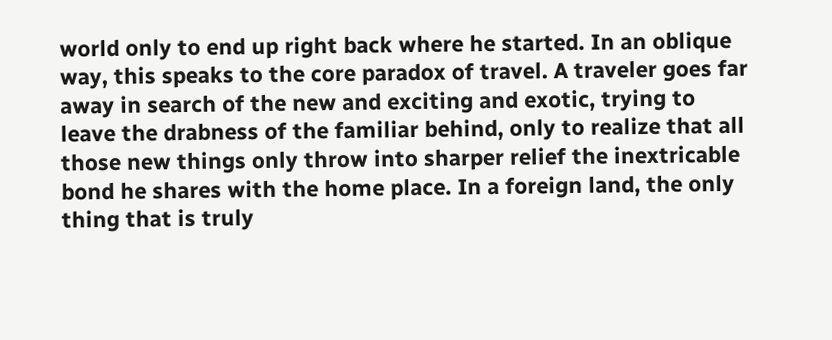world only to end up right back where he started. In an oblique way, this speaks to the core paradox of travel. A traveler goes far away in search of the new and exciting and exotic, trying to leave the drabness of the familiar behind, only to realize that all those new things only throw into sharper relief the inextricable bond he shares with the home place. In a foreign land, the only thing that is truly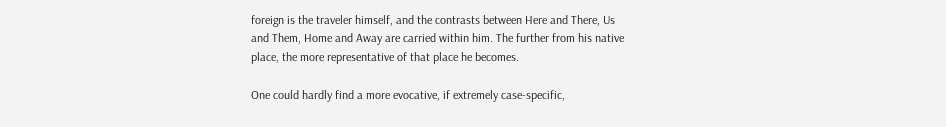foreign is the traveler himself, and the contrasts between Here and There, Us and Them, Home and Away are carried within him. The further from his native place, the more representative of that place he becomes.

One could hardly find a more evocative, if extremely case-specific,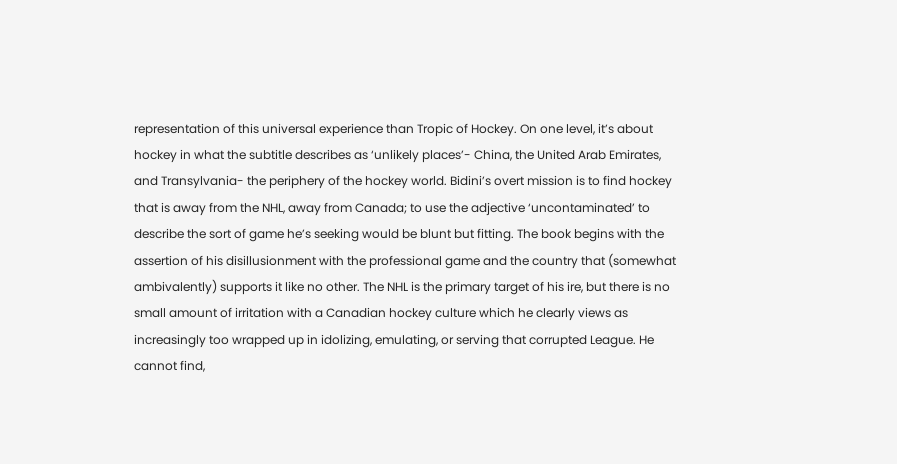representation of this universal experience than Tropic of Hockey. On one level, it’s about hockey in what the subtitle describes as ‘unlikely places’- China, the United Arab Emirates, and Transylvania- the periphery of the hockey world. Bidini’s overt mission is to find hockey that is away from the NHL, away from Canada; to use the adjective ‘uncontaminated’ to describe the sort of game he’s seeking would be blunt but fitting. The book begins with the assertion of his disillusionment with the professional game and the country that (somewhat ambivalently) supports it like no other. The NHL is the primary target of his ire, but there is no small amount of irritation with a Canadian hockey culture which he clearly views as increasingly too wrapped up in idolizing, emulating, or serving that corrupted League. He cannot find,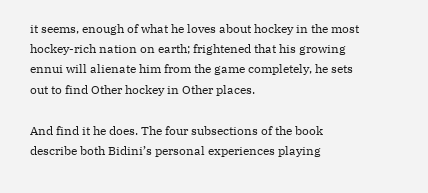it seems, enough of what he loves about hockey in the most hockey-rich nation on earth; frightened that his growing ennui will alienate him from the game completely, he sets out to find Other hockey in Other places.

And find it he does. The four subsections of the book describe both Bidini’s personal experiences playing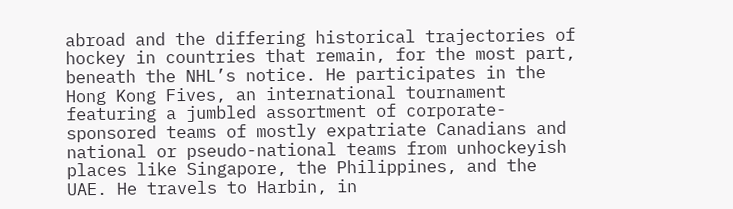abroad and the differing historical trajectories of hockey in countries that remain, for the most part, beneath the NHL’s notice. He participates in the Hong Kong Fives, an international tournament featuring a jumbled assortment of corporate-sponsored teams of mostly expatriate Canadians and national or pseudo-national teams from unhockeyish places like Singapore, the Philippines, and the UAE. He travels to Harbin, in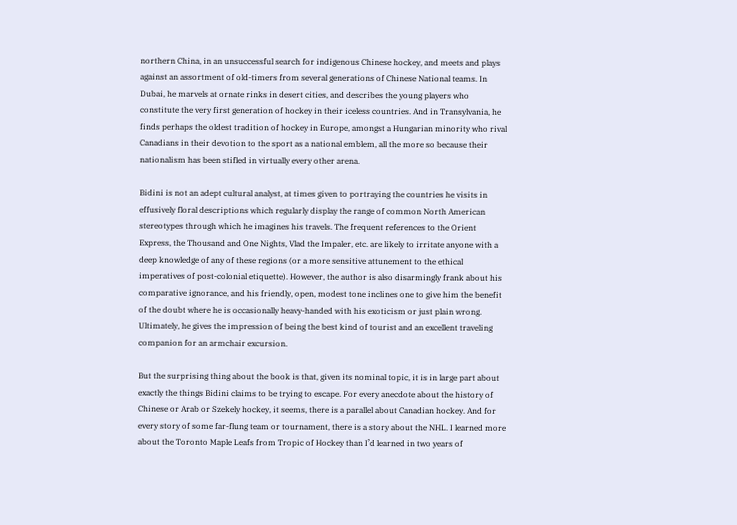northern China, in an unsuccessful search for indigenous Chinese hockey, and meets and plays against an assortment of old-timers from several generations of Chinese National teams. In Dubai, he marvels at ornate rinks in desert cities, and describes the young players who constitute the very first generation of hockey in their iceless countries. And in Transylvania, he finds perhaps the oldest tradition of hockey in Europe, amongst a Hungarian minority who rival Canadians in their devotion to the sport as a national emblem, all the more so because their nationalism has been stifled in virtually every other arena.

Bidini is not an adept cultural analyst, at times given to portraying the countries he visits in effusively floral descriptions which regularly display the range of common North American stereotypes through which he imagines his travels. The frequent references to the Orient Express, the Thousand and One Nights, Vlad the Impaler, etc. are likely to irritate anyone with a deep knowledge of any of these regions (or a more sensitive attunement to the ethical imperatives of post-colonial etiquette). However, the author is also disarmingly frank about his comparative ignorance, and his friendly, open, modest tone inclines one to give him the benefit of the doubt where he is occasionally heavy-handed with his exoticism or just plain wrong. Ultimately, he gives the impression of being the best kind of tourist and an excellent traveling companion for an armchair excursion.

But the surprising thing about the book is that, given its nominal topic, it is in large part about exactly the things Bidini claims to be trying to escape. For every anecdote about the history of Chinese or Arab or Szekely hockey, it seems, there is a parallel about Canadian hockey. And for every story of some far-flung team or tournament, there is a story about the NHL. I learned more about the Toronto Maple Leafs from Tropic of Hockey than I’d learned in two years of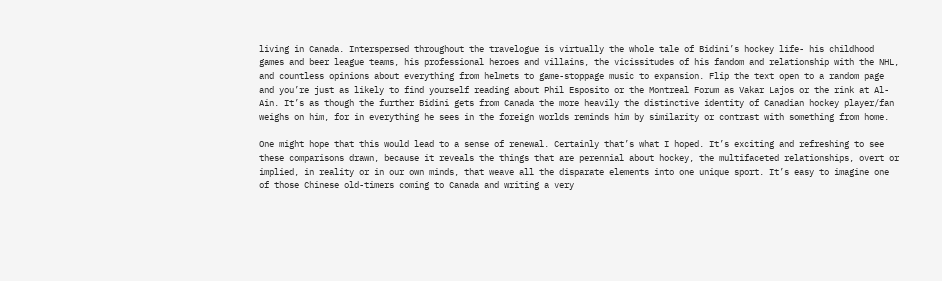living in Canada. Interspersed throughout the travelogue is virtually the whole tale of Bidini’s hockey life- his childhood games and beer league teams, his professional heroes and villains, the vicissitudes of his fandom and relationship with the NHL, and countless opinions about everything from helmets to game-stoppage music to expansion. Flip the text open to a random page and you’re just as likely to find yourself reading about Phil Esposito or the Montreal Forum as Vakar Lajos or the rink at Al-Ain. It’s as though the further Bidini gets from Canada the more heavily the distinctive identity of Canadian hockey player/fan weighs on him, for in everything he sees in the foreign worlds reminds him by similarity or contrast with something from home.

One might hope that this would lead to a sense of renewal. Certainly that’s what I hoped. It’s exciting and refreshing to see these comparisons drawn, because it reveals the things that are perennial about hockey, the multifaceted relationships, overt or implied, in reality or in our own minds, that weave all the disparate elements into one unique sport. It’s easy to imagine one of those Chinese old-timers coming to Canada and writing a very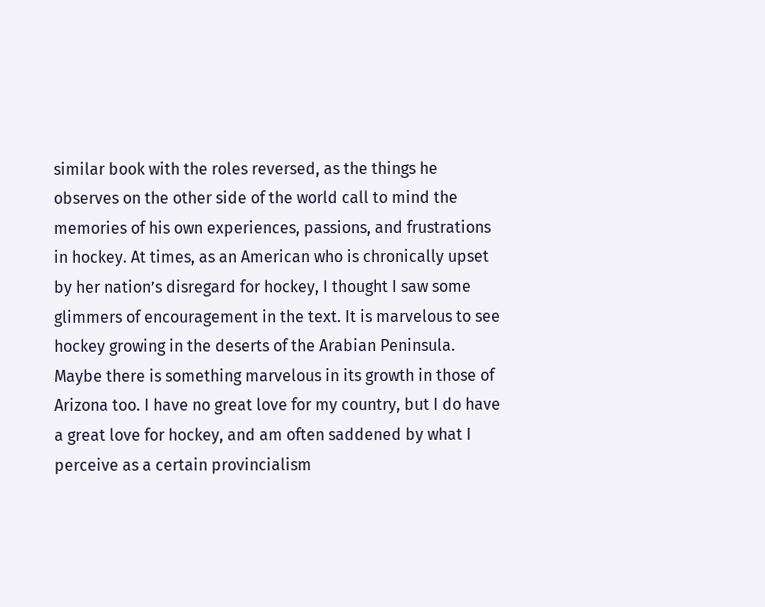similar book with the roles reversed, as the things he observes on the other side of the world call to mind the memories of his own experiences, passions, and frustrations in hockey. At times, as an American who is chronically upset by her nation’s disregard for hockey, I thought I saw some glimmers of encouragement in the text. It is marvelous to see hockey growing in the deserts of the Arabian Peninsula. Maybe there is something marvelous in its growth in those of Arizona too. I have no great love for my country, but I do have a great love for hockey, and am often saddened by what I perceive as a certain provincialism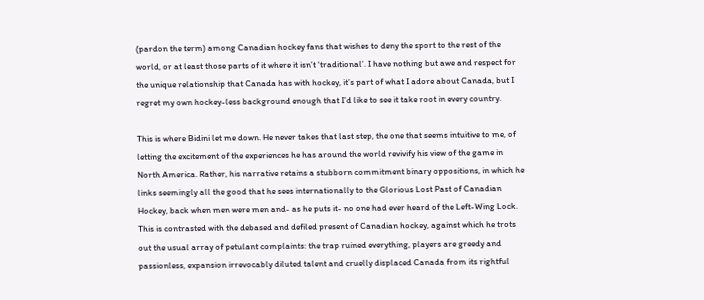(pardon the term) among Canadian hockey fans that wishes to deny the sport to the rest of the world, or at least those parts of it where it isn’t ‘traditional’. I have nothing but awe and respect for the unique relationship that Canada has with hockey, it’s part of what I adore about Canada, but I regret my own hockey-less background enough that I’d like to see it take root in every country.

This is where Bidini let me down. He never takes that last step, the one that seems intuitive to me, of letting the excitement of the experiences he has around the world revivify his view of the game in North America. Rather, his narrative retains a stubborn commitment binary oppositions, in which he links seemingly all the good that he sees internationally to the Glorious Lost Past of Canadian Hockey, back when men were men and- as he puts it- no one had ever heard of the Left-Wing Lock. This is contrasted with the debased and defiled present of Canadian hockey, against which he trots out the usual array of petulant complaints: the trap ruined everything, players are greedy and passionless, expansion irrevocably diluted talent and cruelly displaced Canada from its rightful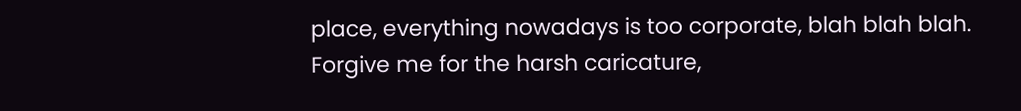place, everything nowadays is too corporate, blah blah blah. Forgive me for the harsh caricature,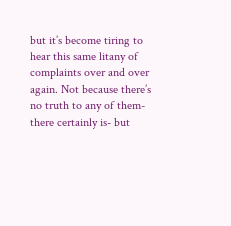but it’s become tiring to hear this same litany of complaints over and over again. Not because there’s no truth to any of them- there certainly is- but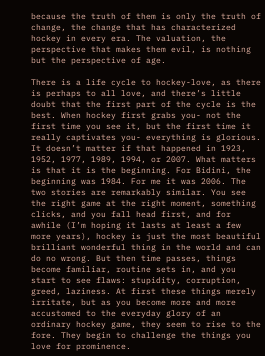because the truth of them is only the truth of change, the change that has characterized hockey in every era. The valuation, the perspective that makes them evil, is nothing but the perspective of age.

There is a life cycle to hockey-love, as there is perhaps to all love, and there’s little doubt that the first part of the cycle is the best. When hockey first grabs you- not the first time you see it, but the first time it really captivates you- everything is glorious. It doesn’t matter if that happened in 1923, 1952, 1977, 1989, 1994, or 2007. What matters is that it is the beginning. For Bidini, the beginning was 1984. For me it was 2006. The two stories are remarkably similar. You see the right game at the right moment, something clicks, and you fall head first, and for awhile (I’m hoping it lasts at least a few more years), hockey is just the most beautiful brilliant wonderful thing in the world and can do no wrong. But then time passes, things become familiar, routine sets in, and you start to see flaws: stupidity, corruption, greed, laziness. At first these things merely irritate, but as you become more and more accustomed to the everyday glory of an ordinary hockey game, they seem to rise to the fore. They begin to challenge the things you love for prominence.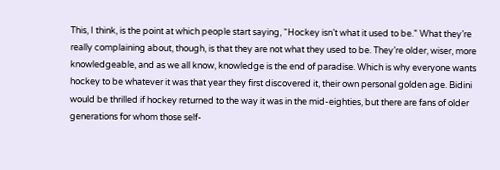This, I think, is the point at which people start saying, “Hockey isn’t what it used to be.” What they’re really complaining about, though, is that they are not what they used to be. They’re older, wiser, more knowledgeable, and as we all know, knowledge is the end of paradise. Which is why everyone wants hockey to be whatever it was that year they first discovered it, their own personal golden age. Bidini would be thrilled if hockey returned to the way it was in the mid-eighties, but there are fans of older generations for whom those self-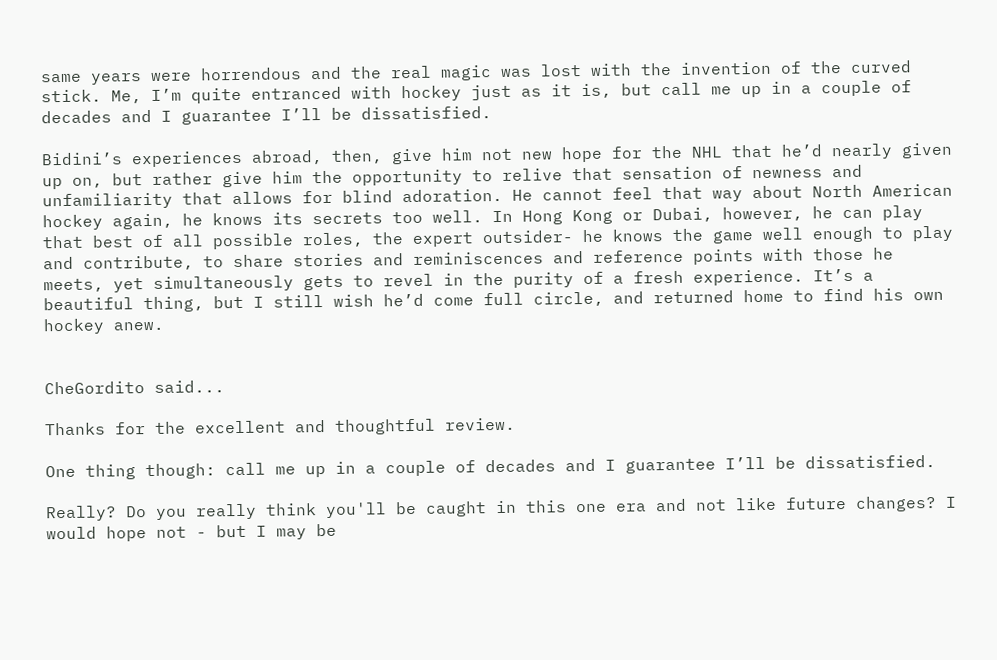same years were horrendous and the real magic was lost with the invention of the curved stick. Me, I’m quite entranced with hockey just as it is, but call me up in a couple of decades and I guarantee I’ll be dissatisfied.

Bidini’s experiences abroad, then, give him not new hope for the NHL that he’d nearly given up on, but rather give him the opportunity to relive that sensation of newness and unfamiliarity that allows for blind adoration. He cannot feel that way about North American hockey again, he knows its secrets too well. In Hong Kong or Dubai, however, he can play that best of all possible roles, the expert outsider- he knows the game well enough to play and contribute, to share stories and reminiscences and reference points with those he meets, yet simultaneously gets to revel in the purity of a fresh experience. It’s a beautiful thing, but I still wish he’d come full circle, and returned home to find his own hockey anew.


CheGordito said...

Thanks for the excellent and thoughtful review.

One thing though: call me up in a couple of decades and I guarantee I’ll be dissatisfied.

Really? Do you really think you'll be caught in this one era and not like future changes? I would hope not - but I may be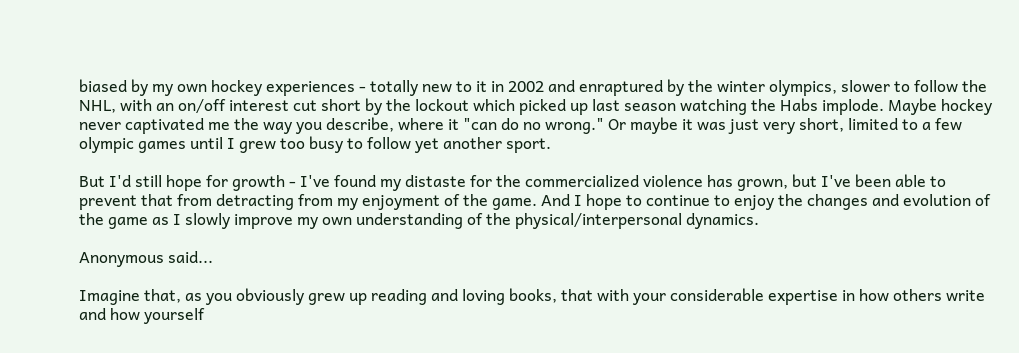biased by my own hockey experiences - totally new to it in 2002 and enraptured by the winter olympics, slower to follow the NHL, with an on/off interest cut short by the lockout which picked up last season watching the Habs implode. Maybe hockey never captivated me the way you describe, where it "can do no wrong." Or maybe it was just very short, limited to a few olympic games until I grew too busy to follow yet another sport.

But I'd still hope for growth - I've found my distaste for the commercialized violence has grown, but I've been able to prevent that from detracting from my enjoyment of the game. And I hope to continue to enjoy the changes and evolution of the game as I slowly improve my own understanding of the physical/interpersonal dynamics.

Anonymous said...

Imagine that, as you obviously grew up reading and loving books, that with your considerable expertise in how others write and how yourself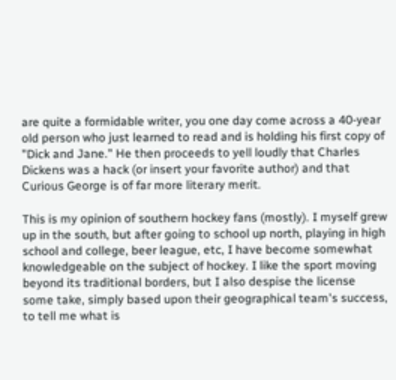are quite a formidable writer, you one day come across a 40-year old person who just learned to read and is holding his first copy of "Dick and Jane." He then proceeds to yell loudly that Charles Dickens was a hack (or insert your favorite author) and that Curious George is of far more literary merit.

This is my opinion of southern hockey fans (mostly). I myself grew up in the south, but after going to school up north, playing in high school and college, beer league, etc, I have become somewhat knowledgeable on the subject of hockey. I like the sport moving beyond its traditional borders, but I also despise the license some take, simply based upon their geographical team's success, to tell me what is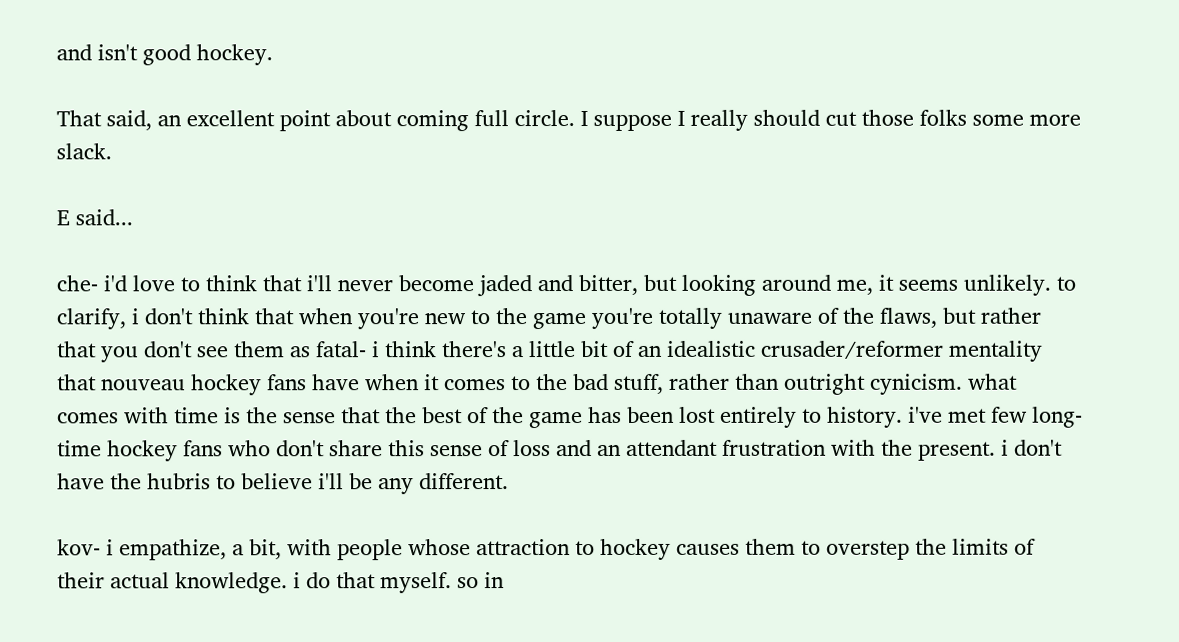and isn't good hockey.

That said, an excellent point about coming full circle. I suppose I really should cut those folks some more slack.

E said...

che- i'd love to think that i'll never become jaded and bitter, but looking around me, it seems unlikely. to clarify, i don't think that when you're new to the game you're totally unaware of the flaws, but rather that you don't see them as fatal- i think there's a little bit of an idealistic crusader/reformer mentality that nouveau hockey fans have when it comes to the bad stuff, rather than outright cynicism. what comes with time is the sense that the best of the game has been lost entirely to history. i've met few long-time hockey fans who don't share this sense of loss and an attendant frustration with the present. i don't have the hubris to believe i'll be any different.

kov- i empathize, a bit, with people whose attraction to hockey causes them to overstep the limits of their actual knowledge. i do that myself. so in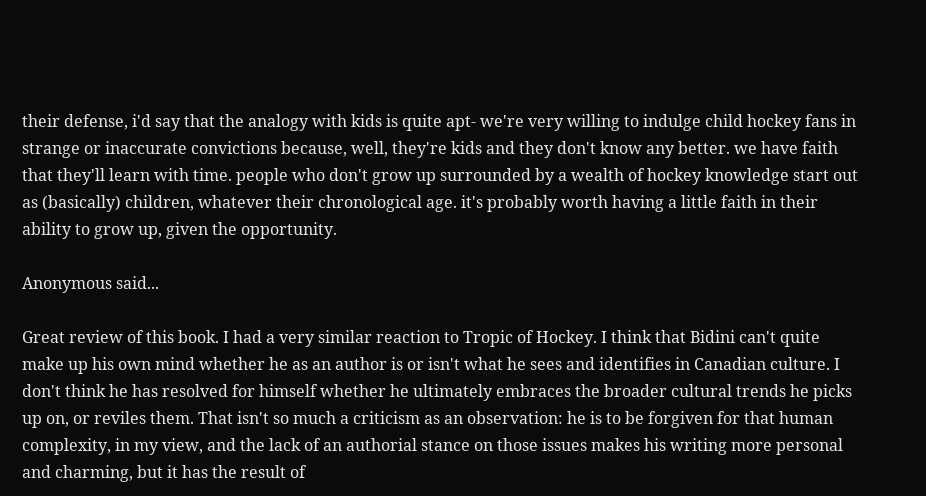their defense, i'd say that the analogy with kids is quite apt- we're very willing to indulge child hockey fans in strange or inaccurate convictions because, well, they're kids and they don't know any better. we have faith that they'll learn with time. people who don't grow up surrounded by a wealth of hockey knowledge start out as (basically) children, whatever their chronological age. it's probably worth having a little faith in their ability to grow up, given the opportunity.

Anonymous said...

Great review of this book. I had a very similar reaction to Tropic of Hockey. I think that Bidini can't quite make up his own mind whether he as an author is or isn't what he sees and identifies in Canadian culture. I don't think he has resolved for himself whether he ultimately embraces the broader cultural trends he picks up on, or reviles them. That isn't so much a criticism as an observation: he is to be forgiven for that human complexity, in my view, and the lack of an authorial stance on those issues makes his writing more personal and charming, but it has the result of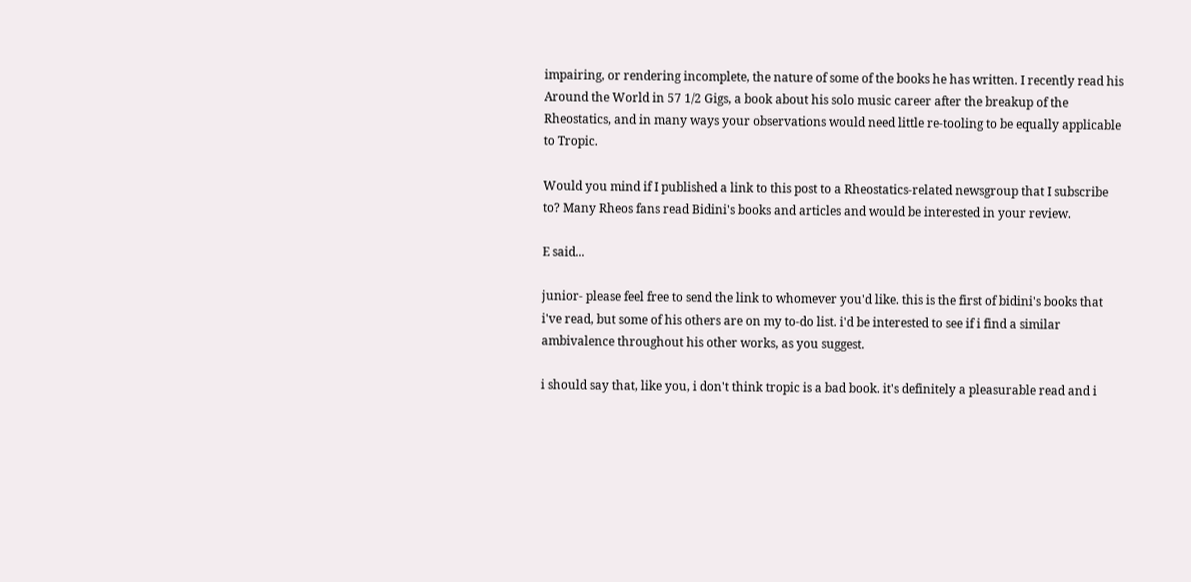impairing, or rendering incomplete, the nature of some of the books he has written. I recently read his Around the World in 57 1/2 Gigs, a book about his solo music career after the breakup of the Rheostatics, and in many ways your observations would need little re-tooling to be equally applicable to Tropic.

Would you mind if I published a link to this post to a Rheostatics-related newsgroup that I subscribe to? Many Rheos fans read Bidini's books and articles and would be interested in your review.

E said...

junior- please feel free to send the link to whomever you'd like. this is the first of bidini's books that i've read, but some of his others are on my to-do list. i'd be interested to see if i find a similar ambivalence throughout his other works, as you suggest.

i should say that, like you, i don't think tropic is a bad book. it's definitely a pleasurable read and i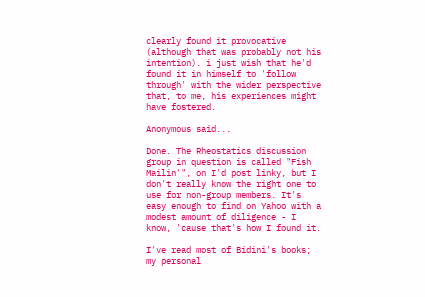clearly found it provocative (although that was probably not his intention). i just wish that he'd found it in himself to 'follow through' with the wider perspective that, to me, his experiences might have fostered.

Anonymous said...

Done. The Rheostatics discussion group in question is called "Fish Mailin'", on I'd post linky, but I don't really know the right one to use for non-group members. It's easy enough to find on Yahoo with a modest amount of diligence - I know, 'cause that's how I found it.

I've read most of Bidini's books; my personal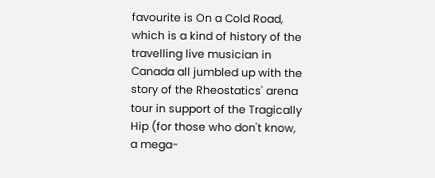favourite is On a Cold Road, which is a kind of history of the travelling live musician in Canada all jumbled up with the story of the Rheostatics' arena tour in support of the Tragically Hip (for those who don't know, a mega-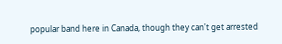popular band here in Canada, though they can't get arrested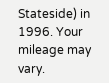Stateside) in 1996. Your mileage may vary.